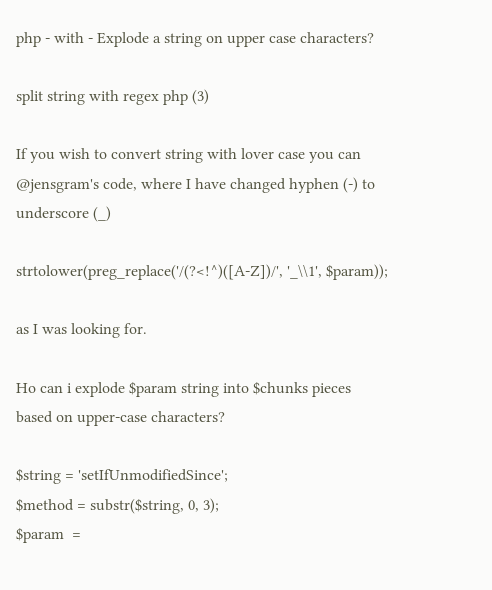php - with - Explode a string on upper case characters?

split string with regex php (3)

If you wish to convert string with lover case you can @jensgram's code, where I have changed hyphen (-) to underscore (_)

strtolower(preg_replace('/(?<!^)([A-Z])/', '_\\1', $param));

as I was looking for.

Ho can i explode $param string into $chunks pieces based on upper-case characters?

$string = 'setIfUnmodifiedSince';
$method = substr($string, 0, 3);
$param  =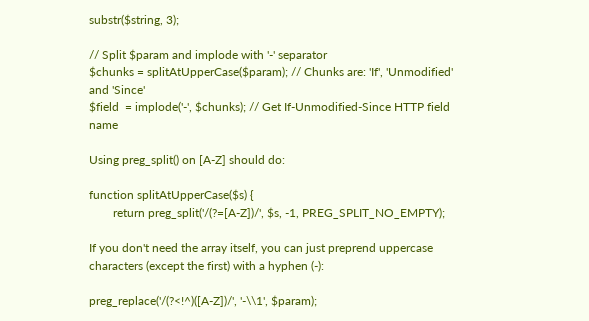substr($string, 3);

// Split $param and implode with '-' separator
$chunks = splitAtUpperCase($param); // Chunks are: 'If', 'Unmodified' and 'Since'
$field  = implode('-', $chunks); // Get If-Unmodified-Since HTTP field name

Using preg_split() on [A-Z] should do:

function splitAtUpperCase($s) {
        return preg_split('/(?=[A-Z])/', $s, -1, PREG_SPLIT_NO_EMPTY);

If you don't need the array itself, you can just preprend uppercase characters (except the first) with a hyphen (-):

preg_replace('/(?<!^)([A-Z])/', '-\\1', $param);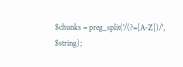$chunks = preg_split('/(?=[A-Z])/', $string);